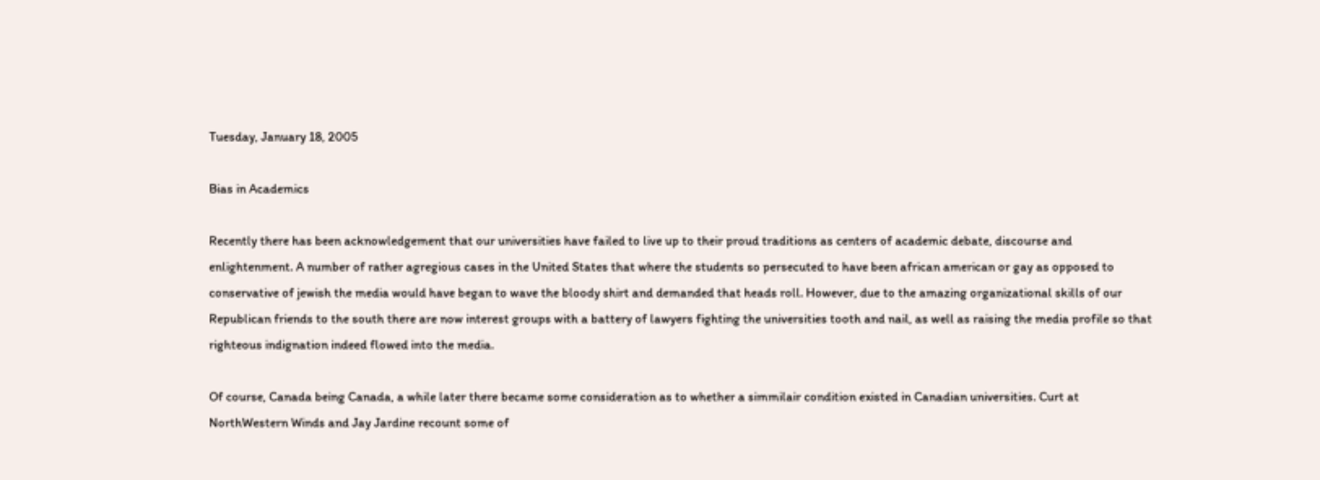Tuesday, January 18, 2005

Bias in Academics

Recently there has been acknowledgement that our universities have failed to live up to their proud traditions as centers of academic debate, discourse and enlightenment. A number of rather agregious cases in the United States that where the students so persecuted to have been african american or gay as opposed to conservative of jewish the media would have began to wave the bloody shirt and demanded that heads roll. However, due to the amazing organizational skills of our Republican friends to the south there are now interest groups with a battery of lawyers fighting the universities tooth and nail, as well as raising the media profile so that righteous indignation indeed flowed into the media.

Of course, Canada being Canada, a while later there became some consideration as to whether a simmilair condition existed in Canadian universities. Curt at NorthWestern Winds and Jay Jardine recount some of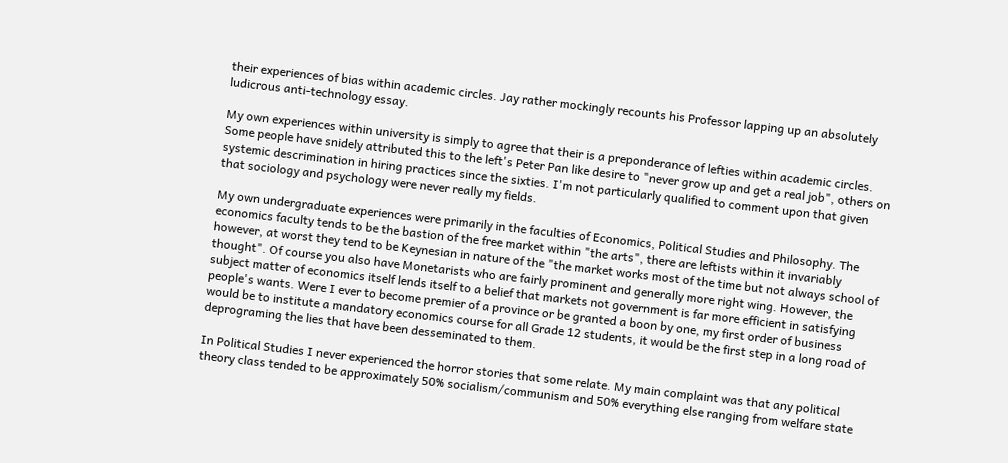their experiences of bias within academic circles. Jay rather mockingly recounts his Professor lapping up an absolutely ludicrous anti-technology essay.

My own experiences within university is simply to agree that their is a preponderance of lefties within academic circles. Some people have snidely attributed this to the left's Peter Pan like desire to "never grow up and get a real job", others on systemic descrimination in hiring practices since the sixties. I'm not particularly qualified to comment upon that given that sociology and psychology were never really my fields.

My own undergraduate experiences were primarily in the faculties of Economics, Political Studies and Philosophy. The economics faculty tends to be the bastion of the free market within "the arts", there are leftists within it invariably however, at worst they tend to be Keynesian in nature of the "the market works most of the time but not always school of thought". Of course you also have Monetarists who are fairly prominent and generally more right wing. However, the subject matter of economics itself lends itself to a belief that markets not government is far more efficient in satisfying people's wants. Were I ever to become premier of a province or be granted a boon by one, my first order of business would be to institute a mandatory economics course for all Grade 12 students, it would be the first step in a long road of deprograming the lies that have been desseminated to them.

In Political Studies I never experienced the horror stories that some relate. My main complaint was that any political theory class tended to be approximately 50% socialism/communism and 50% everything else ranging from welfare state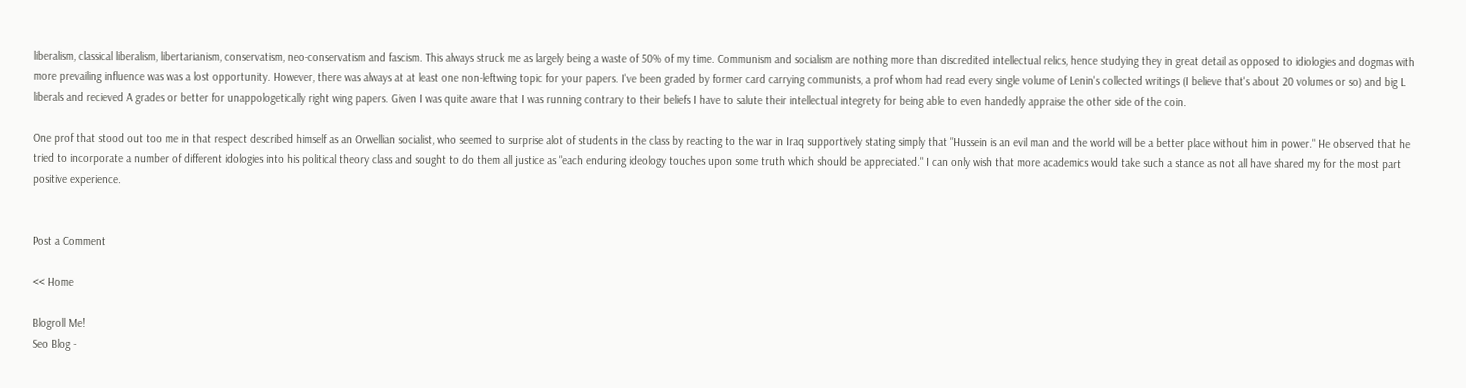liberalism, classical liberalism, libertarianism, conservatism, neo-conservatism and fascism. This always struck me as largely being a waste of 50% of my time. Communism and socialism are nothing more than discredited intellectual relics, hence studying they in great detail as opposed to idiologies and dogmas with more prevailing influence was was a lost opportunity. However, there was always at at least one non-leftwing topic for your papers. I've been graded by former card carrying communists, a prof whom had read every single volume of Lenin's collected writings (I believe that's about 20 volumes or so) and big L liberals and recieved A grades or better for unappologetically right wing papers. Given I was quite aware that I was running contrary to their beliefs I have to salute their intellectual integrety for being able to even handedly appraise the other side of the coin.

One prof that stood out too me in that respect described himself as an Orwellian socialist, who seemed to surprise alot of students in the class by reacting to the war in Iraq supportively stating simply that "Hussein is an evil man and the world will be a better place without him in power." He observed that he tried to incorporate a number of different idologies into his political theory class and sought to do them all justice as "each enduring ideology touches upon some truth which should be appreciated." I can only wish that more academics would take such a stance as not all have shared my for the most part positive experience.


Post a Comment

<< Home

Blogroll Me!
Seo Blog -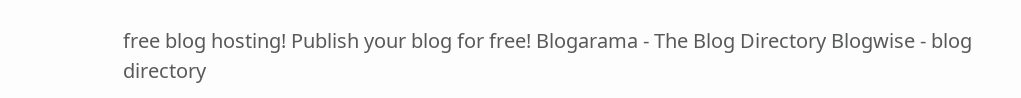free blog hosting! Publish your blog for free! Blogarama - The Blog Directory Blogwise - blog directory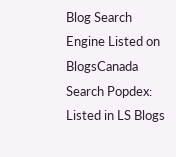Blog Search Engine Listed on BlogsCanada
Search Popdex:
Listed in LS Blogs